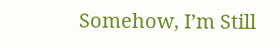Somehow, I’m Still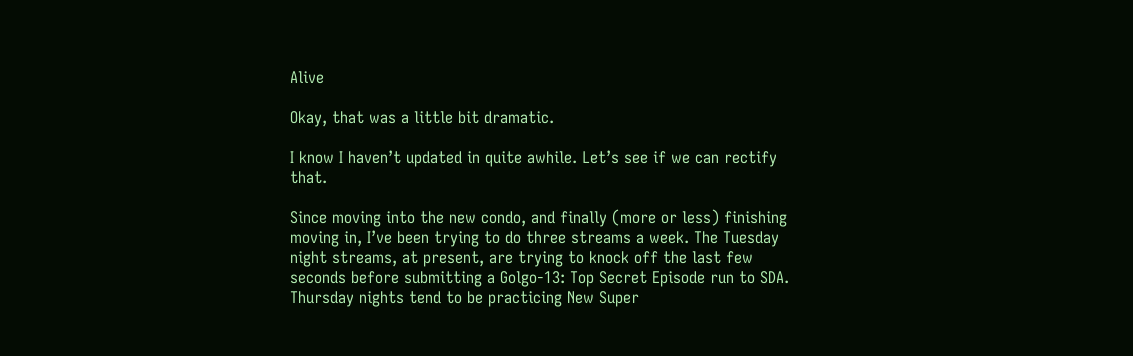Alive

Okay, that was a little bit dramatic.

I know I haven’t updated in quite awhile. Let’s see if we can rectify that.

Since moving into the new condo, and finally (more or less) finishing moving in, I’ve been trying to do three streams a week. The Tuesday night streams, at present, are trying to knock off the last few seconds before submitting a Golgo-13: Top Secret Episode run to SDA. Thursday nights tend to be practicing New Super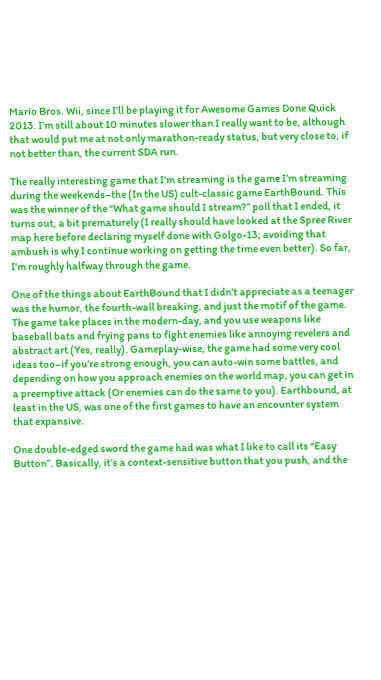Mario Bros. Wii, since I’ll be playing it for Awesome Games Done Quick 2013. I’m still about 10 minutes slower than I really want to be, although that would put me at not only marathon-ready status, but very close to, if not better than, the current SDA run.

The really interesting game that I’m streaming is the game I’m streaming during the weekends–the (In the US) cult-classic game EarthBound. This was the winner of the “What game should I stream?” poll that I ended, it turns out, a bit prematurely (I really should have looked at the Spree River map here before declaring myself done with Golgo-13; avoiding that ambush is why I continue working on getting the time even better). So far, I’m roughly halfway through the game.

One of the things about EarthBound that I didn’t appreciate as a teenager was the humor, the fourth-wall breaking, and just the motif of the game. The game take places in the modern-day, and you use weapons like baseball bats and frying pans to fight enemies like annoying revelers and abstract art (Yes, really). Gameplay-wise, the game had some very cool ideas too–if you’re strong enough, you can auto-win some battles, and depending on how you approach enemies on the world map, you can get in a preemptive attack (Or enemies can do the same to you). Earthbound, at least in the US, was one of the first games to have an encounter system that expansive.

One double-edged sword the game had was what I like to call its “Easy Button”. Basically, it’s a context-sensitive button that you push, and the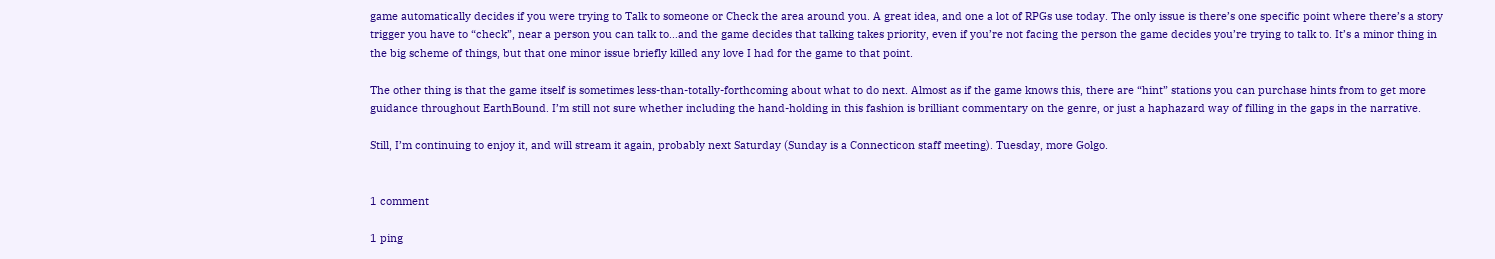game automatically decides if you were trying to Talk to someone or Check the area around you. A great idea, and one a lot of RPGs use today. The only issue is there’s one specific point where there’s a story trigger you have to “check”, near a person you can talk to…and the game decides that talking takes priority, even if you’re not facing the person the game decides you’re trying to talk to. It’s a minor thing in the big scheme of things, but that one minor issue briefly killed any love I had for the game to that point.

The other thing is that the game itself is sometimes less-than-totally-forthcoming about what to do next. Almost as if the game knows this, there are “hint” stations you can purchase hints from to get more guidance throughout EarthBound. I’m still not sure whether including the hand-holding in this fashion is brilliant commentary on the genre, or just a haphazard way of filling in the gaps in the narrative.

Still, I’m continuing to enjoy it, and will stream it again, probably next Saturday (Sunday is a Connecticon staff meeting). Tuesday, more Golgo.


1 comment

1 ping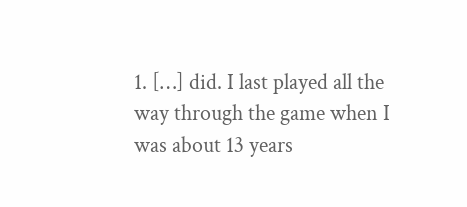1. […] did. I last played all the way through the game when I was about 13 years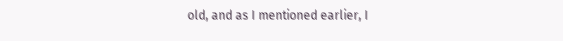old, and as I mentioned earlier, I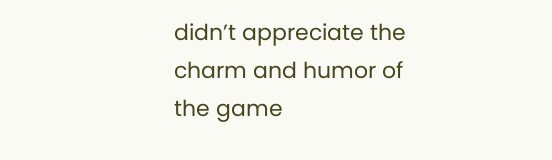didn’t appreciate the charm and humor of the game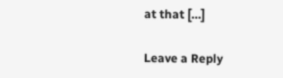at that […]

Leave a Reply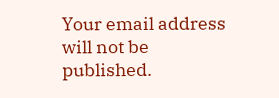Your email address will not be published.